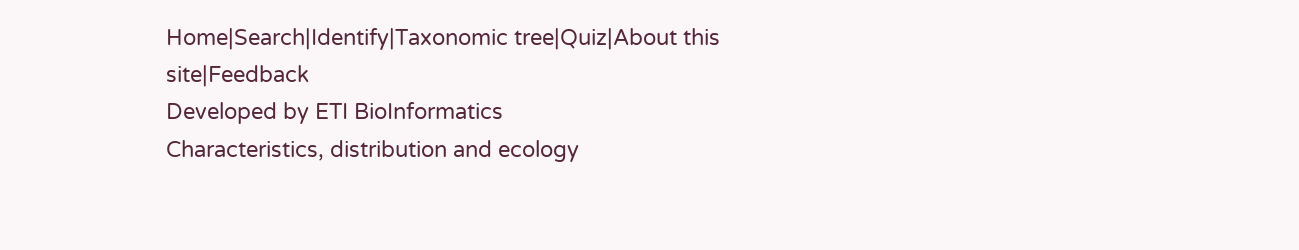Home|Search|Identify|Taxonomic tree|Quiz|About this site|Feedback
Developed by ETI BioInformatics
Characteristics, distribution and ecology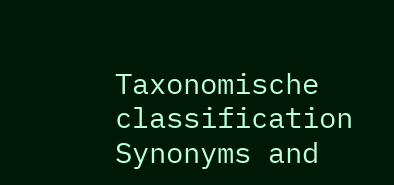Taxonomische classification
Synonyms and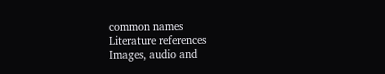common names
Literature references
Images, audio and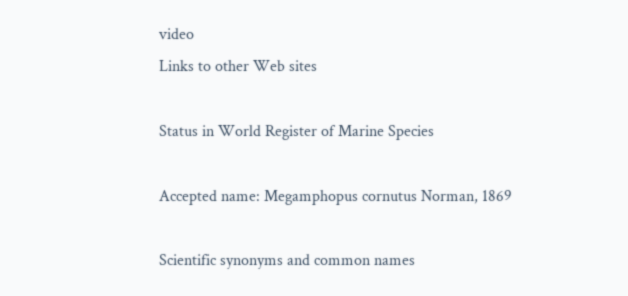video
Links to other Web sites

Status in World Register of Marine Species

Accepted name: Megamphopus cornutus Norman, 1869

Scientific synonyms and common names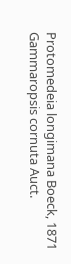Protomedeia longimana Boeck, 1871
Gammaropsis cornuta Auct.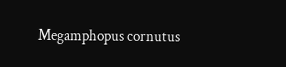Megamphopus cornutus